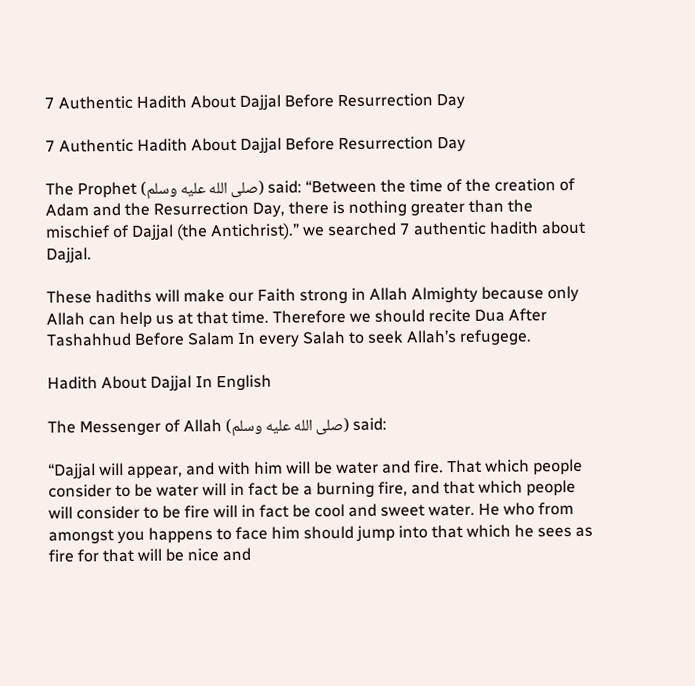7 Authentic Hadith About Dajjal Before Resurrection Day

7 Authentic Hadith About Dajjal Before Resurrection Day

The Prophet (صلى الله عليه وسلم) said: “Between the time of the creation of Adam and the Resurrection Day, there is nothing greater than the mischief of Dajjal (the Antichrist).” we searched 7 authentic hadith about Dajjal.

These hadiths will make our Faith strong in Allah Almighty because only Allah can help us at that time. Therefore we should recite Dua After Tashahhud Before Salam In every Salah to seek Allah’s refugege.

Hadith About Dajjal In English

The Messenger of Allah (صلى الله عليه وسلم) said:

“Dajjal will appear, and with him will be water and fire. That which people consider to be water will in fact be a burning fire, and that which people will consider to be fire will in fact be cool and sweet water. He who from amongst you happens to face him should jump into that which he sees as fire for that will be nice and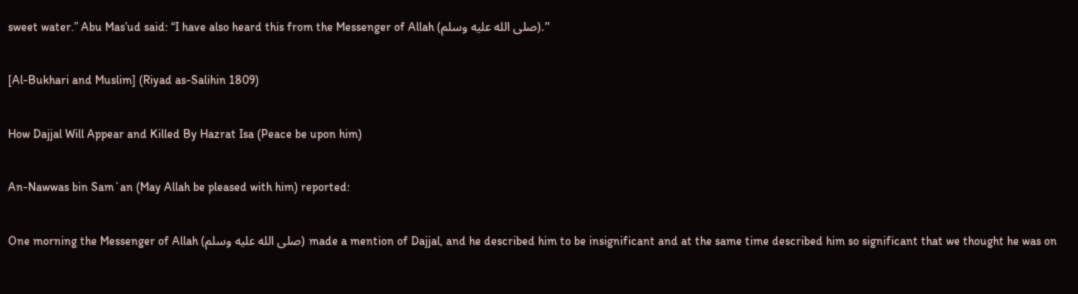sweet water.” Abu Mas’ud said: “I have also heard this from the Messenger of Allah (صلى الله عليه وسلم).”

[Al-Bukhari and Muslim] (Riyad as-Salihin 1809)

How Dajjal Will Appear and Killed By Hazrat Isa (Peace be upon him)

An-Nawwas bin Sam`an (May Allah be pleased with him) reported:

One morning the Messenger of Allah (صلى الله عليه وسلم) made a mention of Dajjal, and he described him to be insignificant and at the same time described him so significant that we thought he was on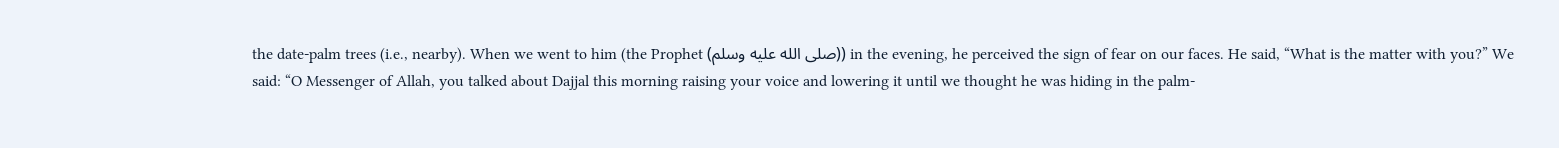the date-palm trees (i.e., nearby). When we went to him (the Prophet (صلى الله عليه وسلم)) in the evening, he perceived the sign of fear on our faces. He said, “What is the matter with you?” We said: “O Messenger of Allah, you talked about Dajjal this morning raising your voice and lowering it until we thought he was hiding in the palm-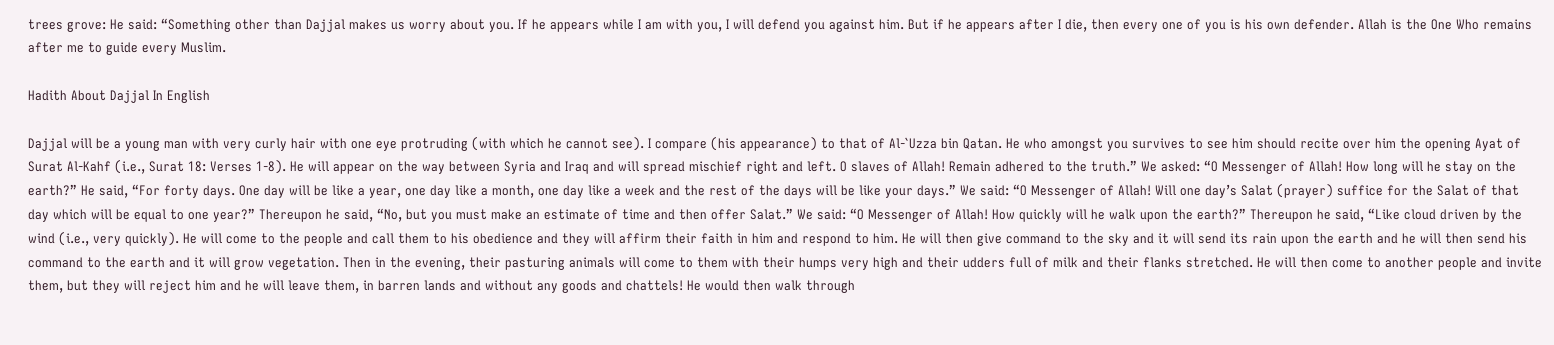trees grove: He said: “Something other than Dajjal makes us worry about you. If he appears while I am with you, I will defend you against him. But if he appears after I die, then every one of you is his own defender. Allah is the One Who remains after me to guide every Muslim.

Hadith About Dajjal In English

Dajjal will be a young man with very curly hair with one eye protruding (with which he cannot see). I compare (his appearance) to that of Al-`Uzza bin Qatan. He who amongst you survives to see him should recite over him the opening Ayat of Surat Al-Kahf (i.e., Surat 18: Verses 1-8). He will appear on the way between Syria and Iraq and will spread mischief right and left. O slaves of Allah! Remain adhered to the truth.” We asked: “O Messenger of Allah! How long will he stay on the earth?” He said, “For forty days. One day will be like a year, one day like a month, one day like a week and the rest of the days will be like your days.” We said: “O Messenger of Allah! Will one day’s Salat (prayer) suffice for the Salat of that day which will be equal to one year?” Thereupon he said, “No, but you must make an estimate of time and then offer Salat.” We said: “O Messenger of Allah! How quickly will he walk upon the earth?” Thereupon he said, “Like cloud driven by the wind (i.e., very quickly). He will come to the people and call them to his obedience and they will affirm their faith in him and respond to him. He will then give command to the sky and it will send its rain upon the earth and he will then send his command to the earth and it will grow vegetation. Then in the evening, their pasturing animals will come to them with their humps very high and their udders full of milk and their flanks stretched. He will then come to another people and invite them, but they will reject him and he will leave them, in barren lands and without any goods and chattels! He would then walk through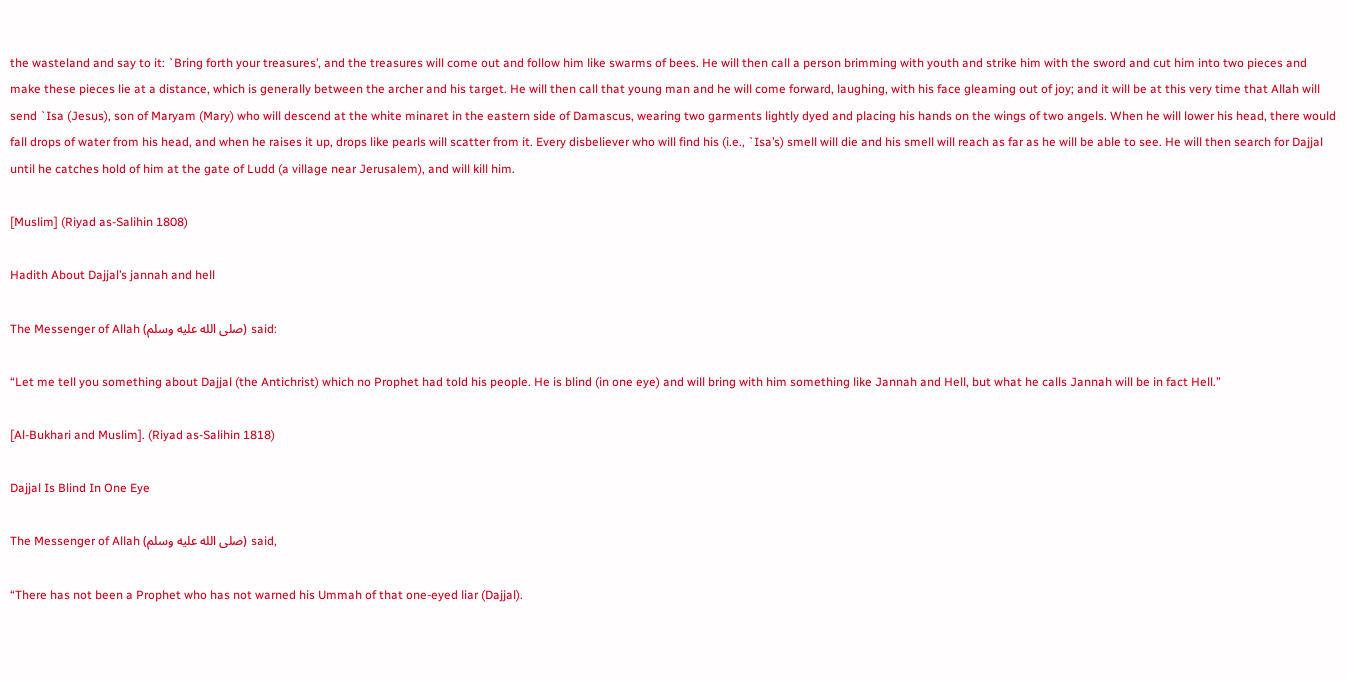the wasteland and say to it: `Bring forth your treasures’, and the treasures will come out and follow him like swarms of bees. He will then call a person brimming with youth and strike him with the sword and cut him into two pieces and make these pieces lie at a distance, which is generally between the archer and his target. He will then call that young man and he will come forward, laughing, with his face gleaming out of joy; and it will be at this very time that Allah will send `Isa (Jesus), son of Maryam (Mary) who will descend at the white minaret in the eastern side of Damascus, wearing two garments lightly dyed and placing his hands on the wings of two angels. When he will lower his head, there would fall drops of water from his head, and when he raises it up, drops like pearls will scatter from it. Every disbeliever who will find his (i.e., `Isa’s) smell will die and his smell will reach as far as he will be able to see. He will then search for Dajjal until he catches hold of him at the gate of Ludd (a village near Jerusalem), and will kill him.

[Muslim] (Riyad as-Salihin 1808)

Hadith About Dajjal’s jannah and hell

The Messenger of Allah (صلى الله عليه وسلم) said:

“Let me tell you something about Dajjal (the Antichrist) which no Prophet had told his people. He is blind (in one eye) and will bring with him something like Jannah and Hell, but what he calls Jannah will be in fact Hell.”

[Al-Bukhari and Muslim]. (Riyad as-Salihin 1818)

Dajjal Is Blind In One Eye

The Messenger of Allah (صلى الله عليه وسلم) said,

“There has not been a Prophet who has not warned his Ummah of that one-eyed liar (Dajjal).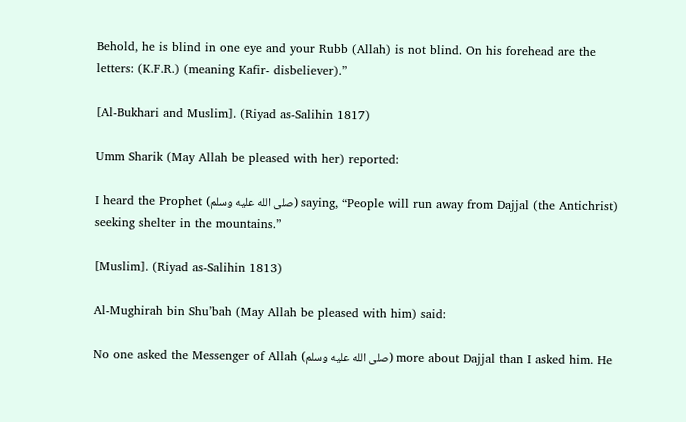Behold, he is blind in one eye and your Rubb (Allah) is not blind. On his forehead are the letters: (K.F.R.) (meaning Kafir- disbeliever).”

[Al-Bukhari and Muslim]. (Riyad as-Salihin 1817)

Umm Sharik (May Allah be pleased with her) reported:

I heard the Prophet (صلى الله عليه وسلم) saying, “People will run away from Dajjal (the Antichrist) seeking shelter in the mountains.”

[Muslim]. (Riyad as-Salihin 1813)

Al-Mughirah bin Shu’bah (May Allah be pleased with him) said:

No one asked the Messenger of Allah (صلى الله عليه وسلم) more about Dajjal than I asked him. He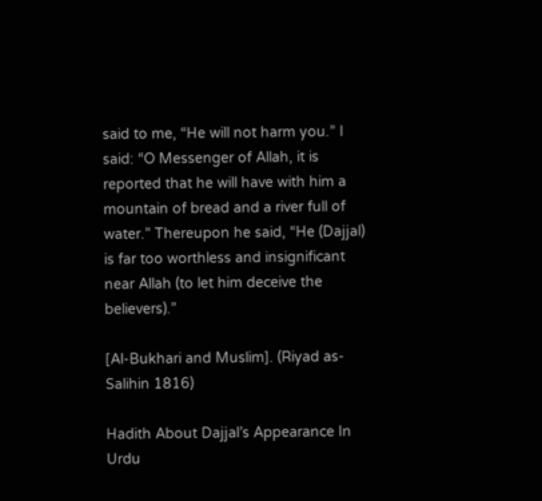said to me, “He will not harm you.” I said: “O Messenger of Allah, it is reported that he will have with him a mountain of bread and a river full of water.” Thereupon he said, “He (Dajjal) is far too worthless and insignificant near Allah (to let him deceive the believers).”

[Al-Bukhari and Muslim]. (Riyad as-Salihin 1816)

Hadith About Dajjal’s Appearance In Urdu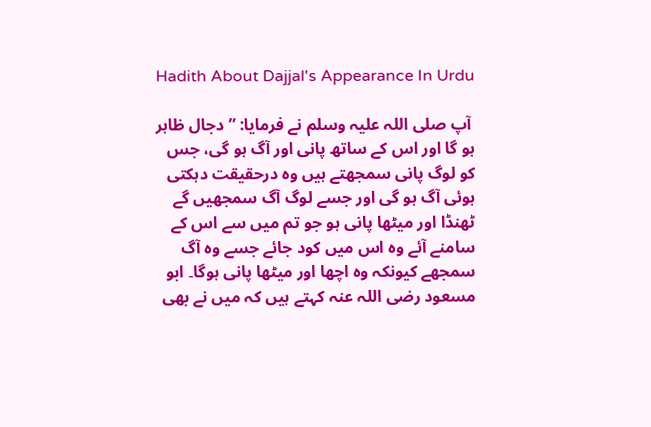Hadith About Dajjal's Appearance In Urdu

 آپ صلی اللہ علیہ وسلم نے فرمایا: ”دجال ظاہر ہو گا اور اس کے ساتھ پانی اور آگ ہو گی، جس کو لوگ پانی سمجھتے ہیں وہ درحقیقت دہکتی ہوئی آگ ہو گی اور جسے لوگ آگ سمجھیں گے ٹھنڈا اور میٹھا پانی ہو جو تم میں سے اس کے سامنے آئے وہ اس میں کود جائے جسے وہ آگ سمجھے کیونکہ وہ اچھا اور میٹھا پانی ہوگا۔ ابو مسعود رضی اللہ عنہ کہتے ہیں کہ میں نے بھی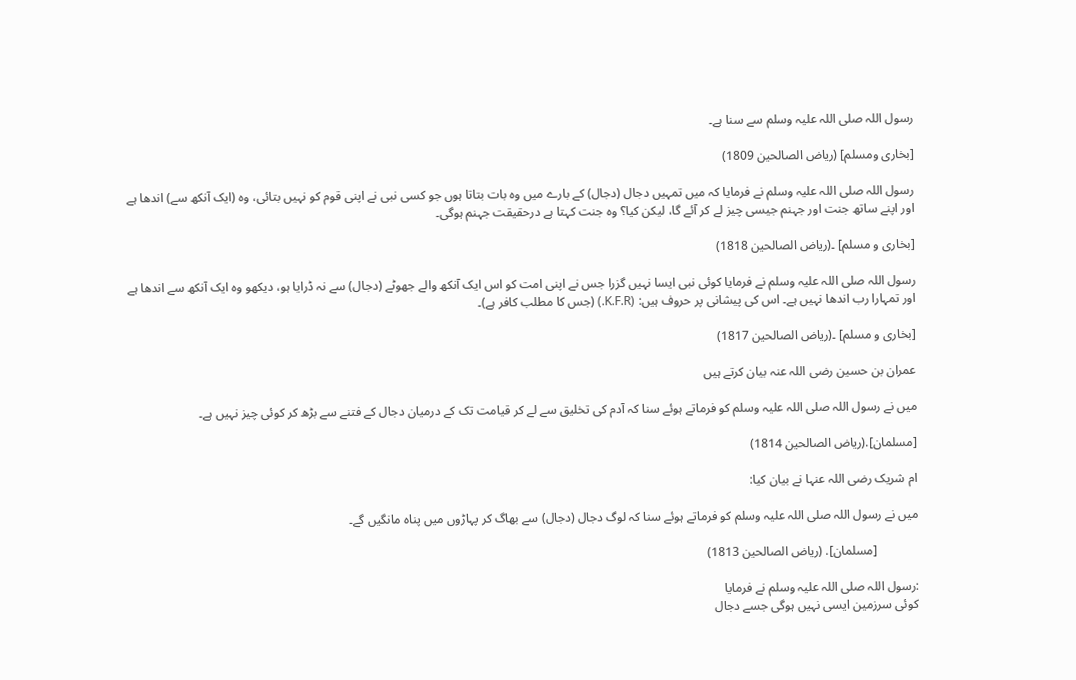رسول اللہ صلی اللہ علیہ وسلم سے سنا ہے۔

[بخاری ومسلم] (ریاض الصالحین 1809)

رسول اللہ صلی اللہ علیہ وسلم نے فرمایا کہ میں تمہیں دجال (دجال) کے بارے میں وہ بات بتاتا ہوں جو کسی نبی نے اپنی قوم کو نہیں بتائی، وہ (ایک آنکھ سے) اندھا ہے اور اپنے ساتھ جنت اور جہنم جیسی چیز لے کر آئے گا، لیکن کیا؟ وہ جنت کہتا ہے درحقیقت جہنم ہوگی۔

[بخاری و مسلم] ۔(ریاض الصالحین 1818)

رسول اللہ صلی اللہ علیہ وسلم نے فرمایا کوئی نبی ایسا نہیں گزرا جس نے اپنی امت کو اس ایک آنکھ والے جھوٹے (دجال) سے نہ ڈرایا ہو، دیکھو وہ ایک آنکھ سے اندھا ہے اور تمہارا رب اندھا نہیں ہے۔ اس کی پیشانی پر حروف ہیں: (K.F.R.) (جس کا مطلب کافر ہے)۔

[بخاری و مسلم] ۔(ریاض الصالحین 1817)

عمران بن حسین رضی اللہ عنہ بیان کرتے ہیں

میں نے رسول اللہ صلی اللہ علیہ وسلم کو فرماتے ہوئے سنا کہ آدم کی تخلیق سے لے کر قیامت تک کے درمیان دجال کے فتنے سے بڑھ کر کوئی چیز نہیں ہے۔

[مسلمان].(ریاض الصالحین 1814)

ام شریک رضی اللہ عنہا نے بیان کیا:

میں نے رسول اللہ صلی اللہ علیہ وسلم کو فرماتے ہوئے سنا کہ لوگ دجال (دجال) سے بھاگ کر پہاڑوں میں پناہ مانگیں گے۔

             [مسلمان]. (ریاض الصالحین 1813)

:رسول اللہ صلی اللہ علیہ وسلم نے فرمایا
کوئی سرزمین ایسی نہیں ہوگی جسے دجال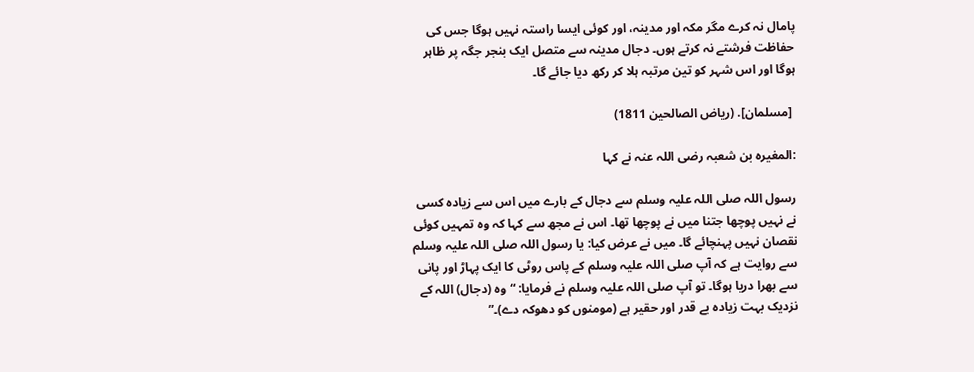پامال نہ کرے مگر مکہ اور مدینہ، اور کوئی ایسا راستہ نہیں ہوگا جس کی حفاظت فرشتے نہ کرتے ہوں۔ دجال مدینہ سے متصل ایک بنجر جگہ پر ظاہر ہوگا اور اس شہر کو تین مرتبہ ہلا کر رکھ دیا جائے گا۔

 [مسلمان]. (ریاض الصالحین 1811)

:المغیرہ بن شعبہ رضی اللہ عنہ نے کہا

رسول اللہ صلی اللہ علیہ وسلم سے دجال کے بارے میں اس سے زیادہ کسی نے نہیں پوچھا جتنا میں نے پوچھا تھا۔ اس نے مجھ سے کہا کہ وہ تمہیں کوئی نقصان نہیں پہنچائے گا۔ میں نے عرض کیا: یا رسول اللہ صلی اللہ علیہ وسلم سے روایت ہے کہ آپ صلی اللہ علیہ وسلم کے پاس روٹی کا ایک پہاڑ اور پانی سے بھرا دریا ہوگا۔ تو آپ صلی اللہ علیہ وسلم نے فرمایا: “وہ (دجال) اللہ کے نزدیک بہت زیادہ بے قدر اور حقیر ہے (مومنوں کو دھوکہ دے)۔”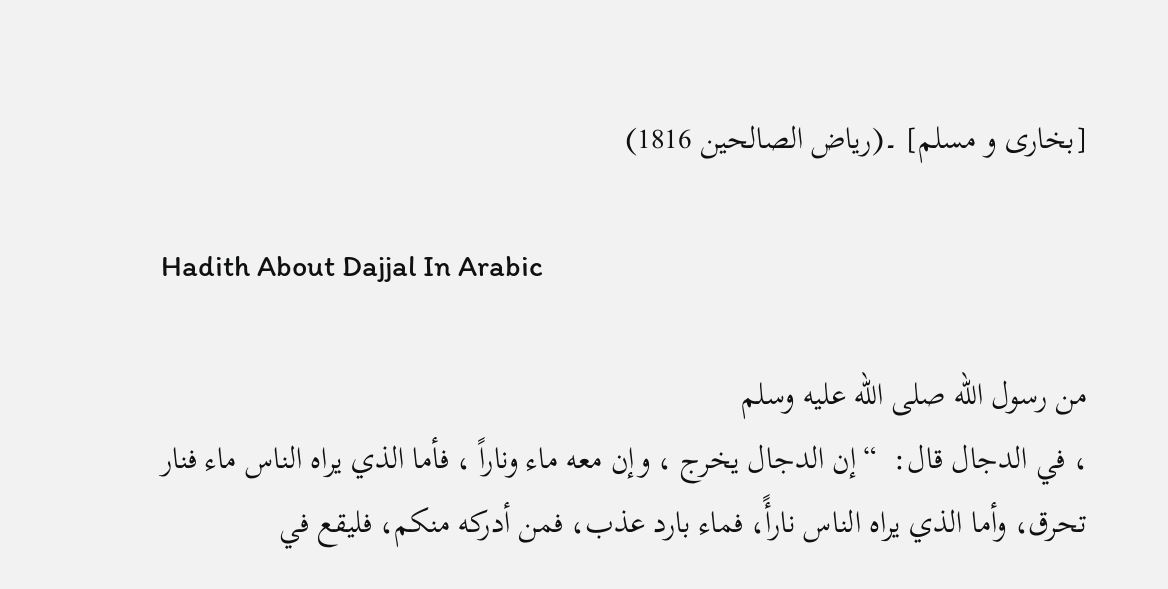[بخاری و مسلم] ۔(ریاض الصالحین 1816)

Hadith About Dajjal In Arabic

من رسول الله صلى الله عليه وسلم
، في الدجال قال:  “إن الدجال يخرج ، وإن معه ماء وناراً ، فأما الذي يراه الناس ماء فنار تحرق، وأما الذي يراه الناس نارأً، فماء بارد عذب، فمن أدركه منكم، فليقع في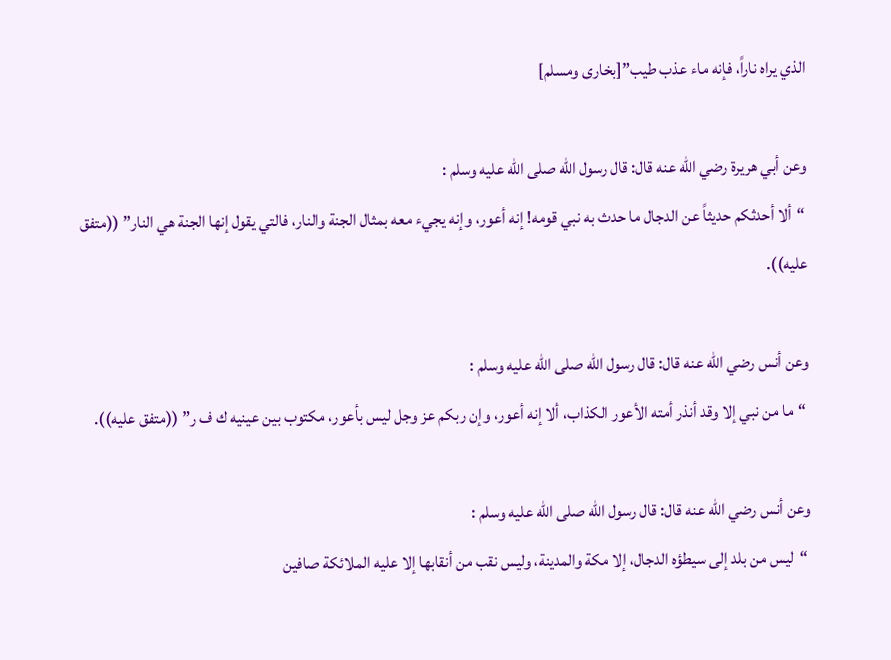الذي يراه ناراً، فإنه ماء عذب طيب”[بخاری ومسلم]

وعن أبي هريرة رضي الله عنه قال: قال رسول الله صلى الله عليه وسلم :
 “ألا أحدثكم حديثاً عن الدجال ما حدث به نبي قومه! إنه أعور، وإنه يجيء معه بمثال الجنة والنار، فالتي يقول إنها الجنة هي النار” ((متفق عليه)).

وعن أنس رضي الله عنه قال: قال رسول الله صلى الله عليه وسلم :
 “ما من نبي إلا وقد أنذر أمته الأعور الكذاب، ألا إنه أعور، وإن ربكم عز وجل ليس بأعور، مكتوب بين عينيه ك ف ر” ((متفق عليه)).

وعن أنس رضي الله عنه قال: قال رسول الله صلى الله عليه وسلم :
 “ليس من بلد إلى سيطؤه الدجال، إلا مكة والمدينة، وليس نقب من أنقابها إلا عليه الملائكة صافين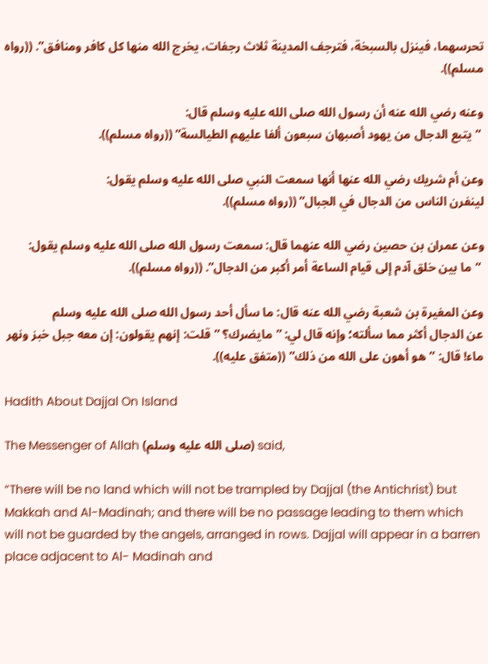تحرسهما، فينزل بالسبخة، فترجف المدينة ثلاث رجفات، يخرج الله منها كل كافر ومنافق”. ((رواه مسلم)).

وعنه رضي الله عنه أن رسول الله صلى الله عليه وسلم قال:
 “يتبع الدجال من يهود أصبهان سبعون ألفا عليهم الطيالسة” ((رواه مسلم)).

وعن أم شريك رضي الله عنها أنها سمعت النبي صلى الله عليه وسلم يقول:
لينفرن الناس من الدجال في الجبال” ((رواه مسلم)).

وعن عمران بن حصين رضي الله عنهما قال: سمعت رسول الله صلى الله عليه وسلم يقول:
 “ما بين خلق آدم إلى قيام الساعة أمر أكبر من الدجال”. ((رواه مسلم)).

وعن المغيرة بن شعبة رضي الله عنه قال: ما سأل أحد رسول الله صلى الله عليه وسلم
عن الدجال أكثر مما سألته؛ وإنه قال لي: ”مايضرك؟ ”قلت: إنهم يقولون: إن معه جبل خبز ونهر ماء! قال: ”هو أهون على الله من ذلك” ((متفق عليه)).

Hadith About Dajjal On Island

The Messenger of Allah (صلى الله عليه وسلم) said,

“There will be no land which will not be trampled by Dajjal (the Antichrist) but Makkah and Al-Madinah; and there will be no passage leading to them which will not be guarded by the angels, arranged in rows. Dajjal will appear in a barren place adjacent to Al- Madinah and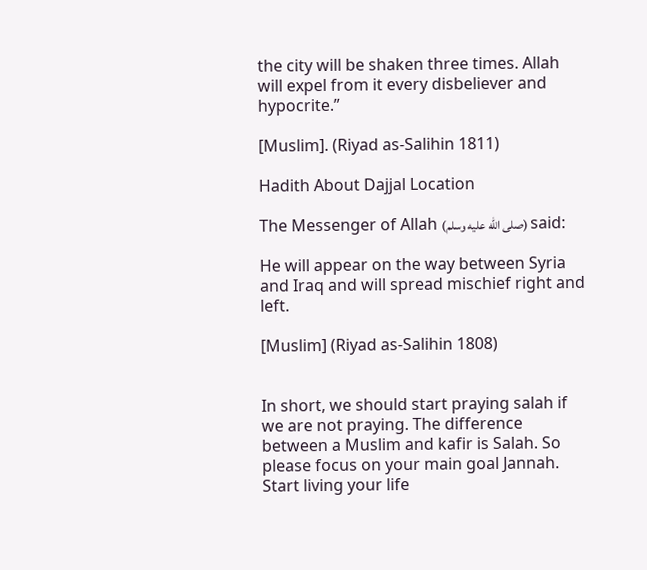the city will be shaken three times. Allah will expel from it every disbeliever and hypocrite.”

[Muslim]. (Riyad as-Salihin 1811)

Hadith About Dajjal Location

The Messenger of Allah (صلى الله عليه وسلم) said:

He will appear on the way between Syria and Iraq and will spread mischief right and left.

[Muslim] (Riyad as-Salihin 1808)


In short, we should start praying salah if we are not praying. The difference between a Muslim and kafir is Salah. So please focus on your main goal Jannah. Start living your life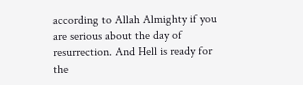according to Allah Almighty if you are serious about the day of resurrection. And Hell is ready for the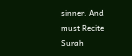sinner. And must Recite Surah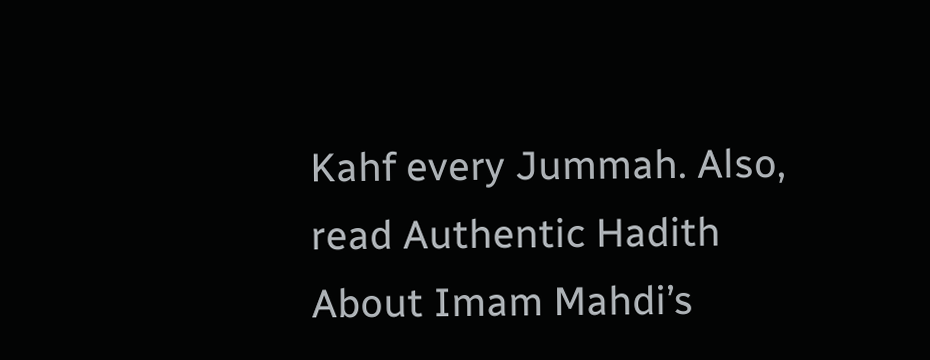Kahf every Jummah. Also, read Authentic Hadith About Imam Mahdi’s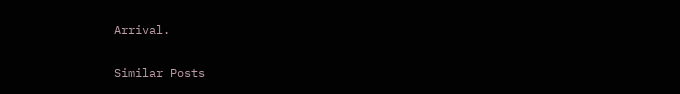Arrival.

Similar Posts